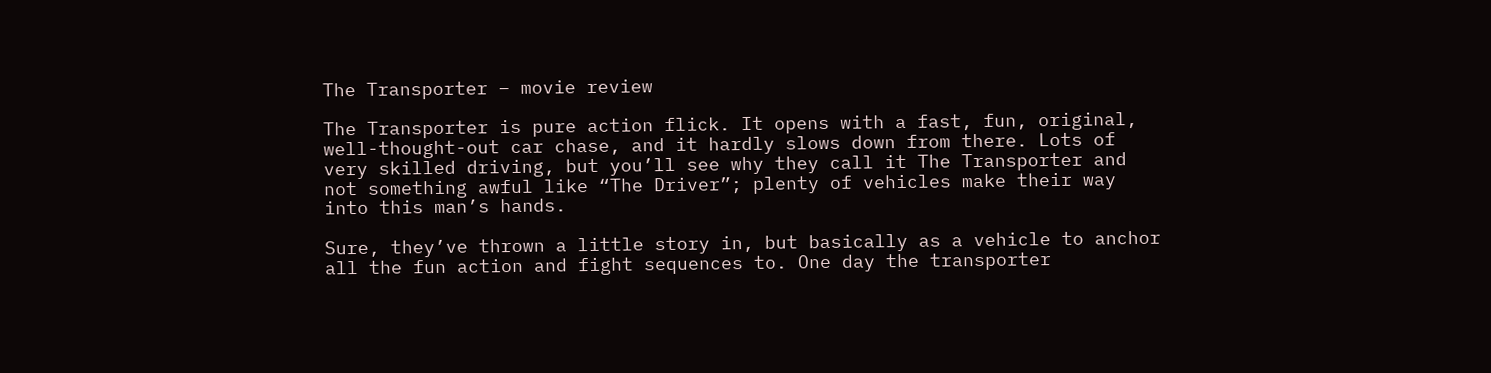The Transporter – movie review

The Transporter is pure action flick. It opens with a fast, fun, original, well-thought-out car chase, and it hardly slows down from there. Lots of very skilled driving, but you’ll see why they call it The Transporter and not something awful like “The Driver”; plenty of vehicles make their way into this man’s hands.

Sure, they’ve thrown a little story in, but basically as a vehicle to anchor all the fun action and fight sequences to. One day the transporter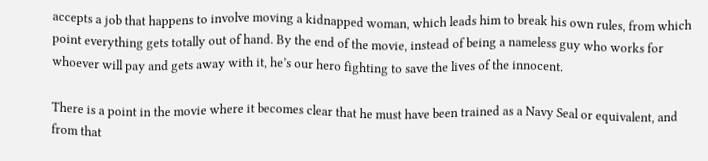accepts a job that happens to involve moving a kidnapped woman, which leads him to break his own rules, from which point everything gets totally out of hand. By the end of the movie, instead of being a nameless guy who works for whoever will pay and gets away with it, he’s our hero fighting to save the lives of the innocent.

There is a point in the movie where it becomes clear that he must have been trained as a Navy Seal or equivalent, and from that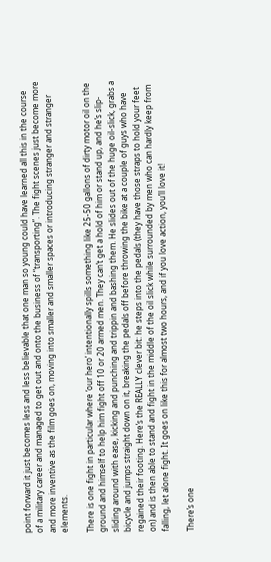point forward it just becomes less and less believable that one man so young could have learned all this in the course of a military career and managed to get out and onto the business of “transporting”. The fight scenes just become more and more inventive as the film goes on, moving into smaller and smaller spaces or introducing stranger and stranger elements.

There is one fight in particular where ‘our hero’ intentionally spills something like 25-50 gallons of dirty motor oil on the ground and himself to help him fight off 10 or 20 armed men. They can’t get a hold of him or stand up, and he’s slip-sliding around with ease, kicking and punching and trippin and bashing them. He slides out of the huge oil-slick, grabs a bicycle and jumps straight down on it, breaking the pedals off before throwing the bike at a couple of guys who have regained their footing. Here’s the REALLY clever bit: he steps into the pedals (they have those straps to hold your feet on) and is then able to stand and fight in the middle of the oil slick while surrounded by men who can hardly keep from falling, let alone fight. It goes on like this for almost two hours, and if you love action, you’ll love it!

There’s one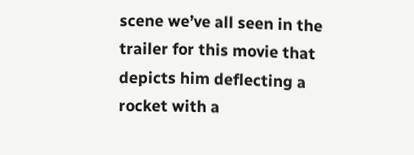scene we’ve all seen in the trailer for this movie that depicts him deflecting a rocket with a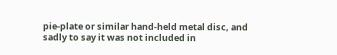pie-plate or similar hand-held metal disc, and sadly to say it was not included in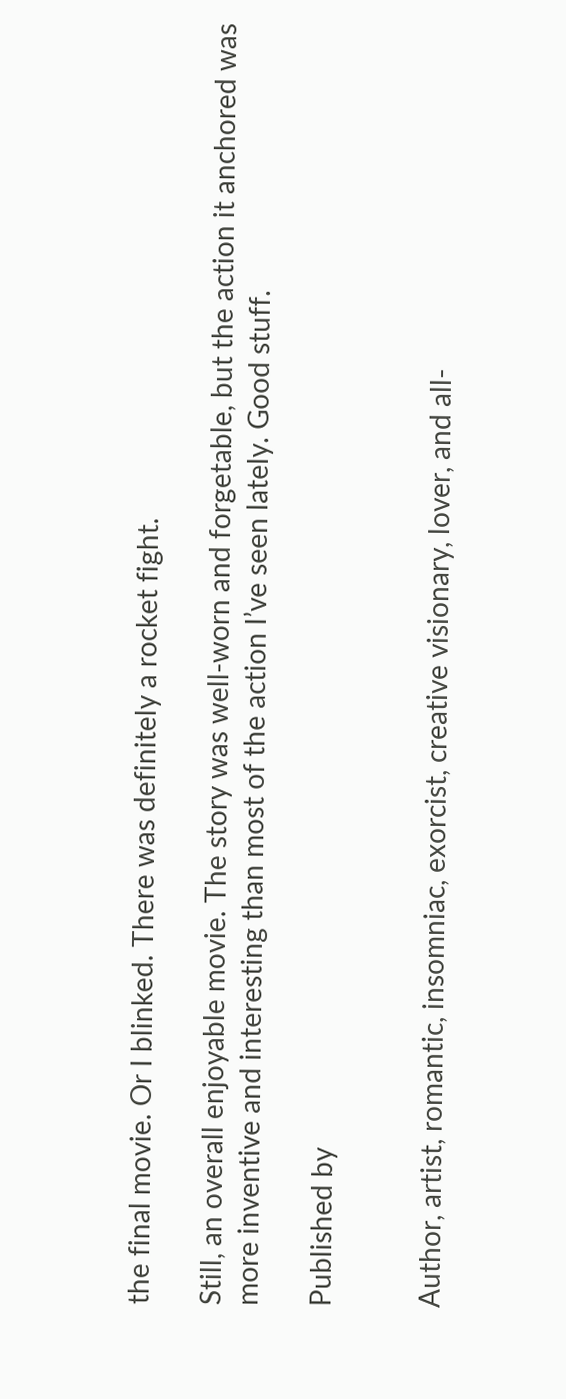the final movie. Or I blinked. There was definitely a rocket fight.

Still, an overall enjoyable movie. The story was well-worn and forgetable, but the action it anchored was more inventive and interesting than most of the action I’ve seen lately. Good stuff.

Published by


Author, artist, romantic, insomniac, exorcist, creative visionary, lover, and all-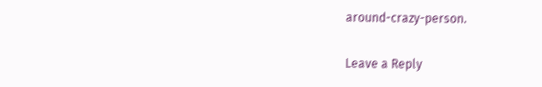around-crazy-person.

Leave a Reply